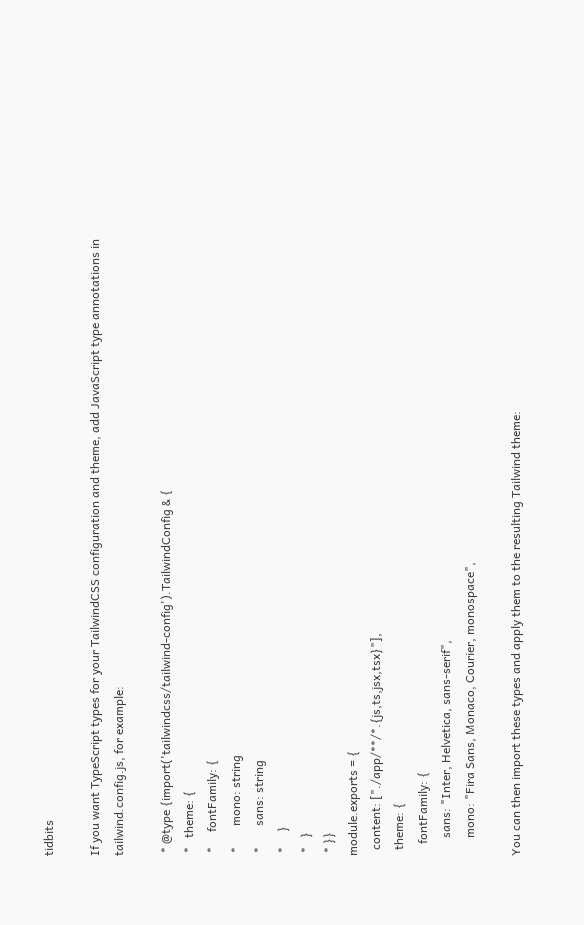tidbits

If you want TypeScript types for your TailwindCSS configuration and theme, add JavaScript type annotations in tailwind.config.js, for example:

 * @type {import('tailwindcss/tailwind-config').TailwindConfig & {
 *   theme: {
 *     fontFamily: {
 *       mono: string
 *       sans: string
 *     }
 *   }
 * }}
module.exports = {
  content: ["./app/**/*.{js,ts,jsx,tsx}"],
  theme: {
    fontFamily: {
      sans: "Inter, Helvetica, sans-serif",
      mono: "Fira Sans, Monaco, Courier, monospace",

You can then import these types and apply them to the resulting Tailwind theme: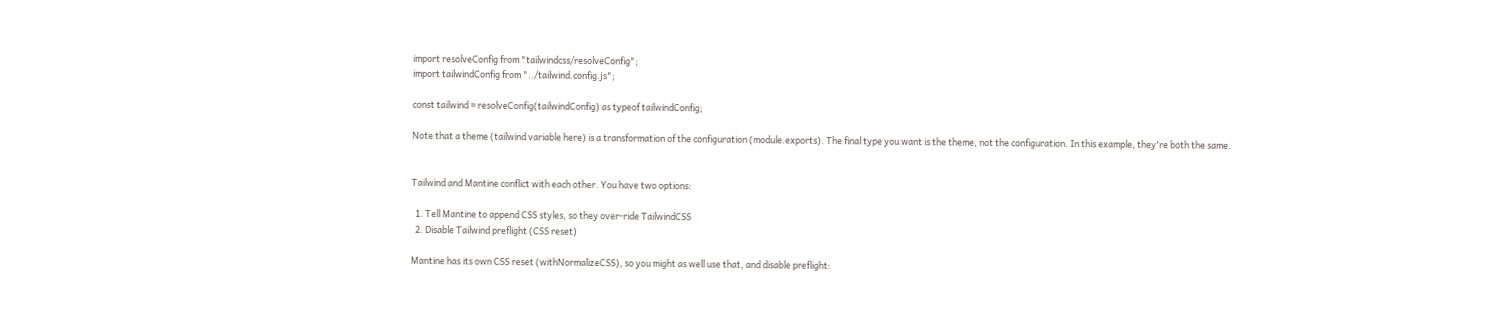import resolveConfig from "tailwindcss/resolveConfig";
import tailwindConfig from "../tailwind.config.js";

const tailwind = resolveConfig(tailwindConfig) as typeof tailwindConfig;

Note that a theme (tailwind variable here) is a transformation of the configuration (module.exports). The final type you want is the theme, not the configuration. In this example, they're both the same.


Tailwind and Mantine conflict with each other. You have two options:

  1. Tell Mantine to append CSS styles, so they over-ride TailwindCSS
  2. Disable Tailwind preflight (CSS reset)

Mantine has its own CSS reset (withNormalizeCSS), so you might as well use that, and disable preflight: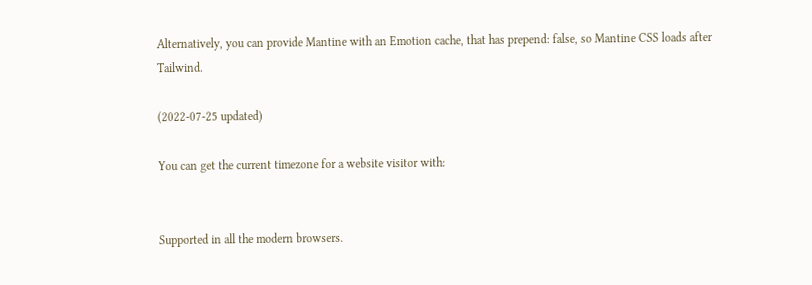Alternatively, you can provide Mantine with an Emotion cache, that has prepend: false, so Mantine CSS loads after Tailwind.

(2022-07-25 updated)

You can get the current timezone for a website visitor with:


Supported in all the modern browsers.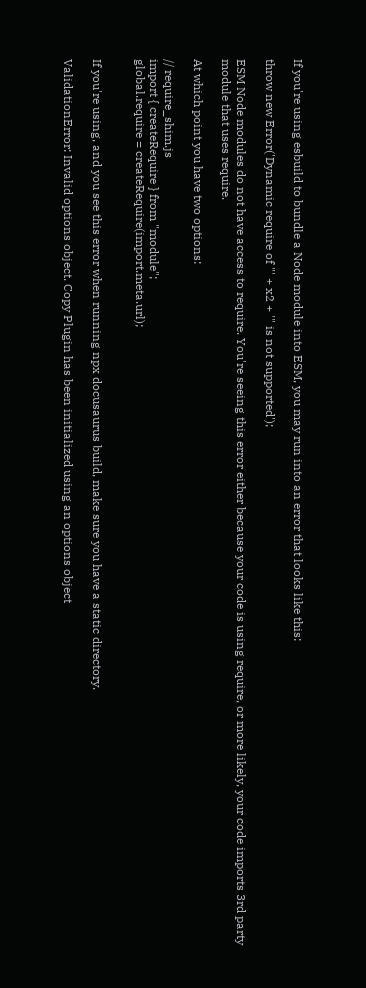If you're using esbuild to bundle a Node module into ESM, you may run into an error that looks like this:

throw new Error('Dynamic require of "' + x2 + '" is not supported');

ESM Node modules do not have access to require. You're seeing this error either because your code is using require, or more likely, your code imports 3rd party module that uses require.

At which point you have two options:

// require_shim.js
import { createRequire } from "module";
global.require = createRequire(import.meta.url);


If you're using, and you see this error when running npx docusaurus build, make sure you have a static directory.

ValidationError: Invalid options object. Copy Plugin has been initialized using an options object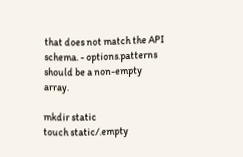that does not match the API schema. - options.patterns should be a non-empty array.

mkdir static
touch static/.empty